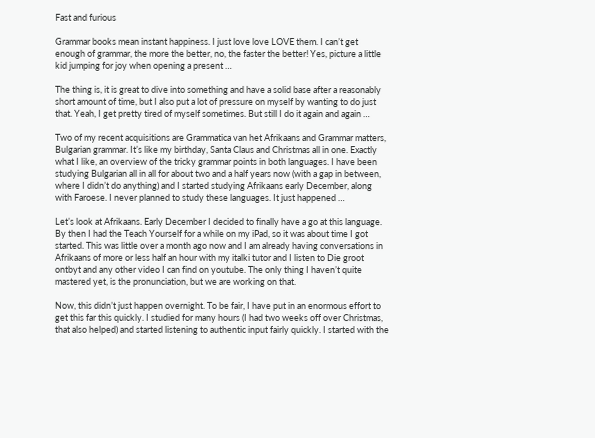Fast and furious

Grammar books mean instant happiness. I just love love LOVE them. I can’t get enough of grammar, the more the better, no, the faster the better! Yes, picture a little kid jumping for joy when opening a present …

The thing is, it is great to dive into something and have a solid base after a reasonably short amount of time, but I also put a lot of pressure on myself by wanting to do just that. Yeah, I get pretty tired of myself sometimes. But still I do it again and again …

Two of my recent acquisitions are Grammatica van het Afrikaans and Grammar matters, Bulgarian grammar. It’s like my birthday, Santa Claus and Christmas all in one. Exactly what I like, an overview of the tricky grammar points in both languages. I have been studying Bulgarian all in all for about two and a half years now (with a gap in between, where I didn’t do anything) and I started studying Afrikaans early December, along with Faroese. I never planned to study these languages. It just happened …

Let’s look at Afrikaans. Early December I decided to finally have a go at this language. By then I had the Teach Yourself for a while on my iPad, so it was about time I got started. This was little over a month ago now and I am already having conversations in Afrikaans of more or less half an hour with my italki tutor and I listen to Die groot ontbyt and any other video I can find on youtube. The only thing I haven’t quite mastered yet, is the pronunciation, but we are working on that.

Now, this didn’t just happen overnight. To be fair, I have put in an enormous effort to get this far this quickly. I studied for many hours (I had two weeks off over Christmas, that also helped) and started listening to authentic input fairly quickly. I started with the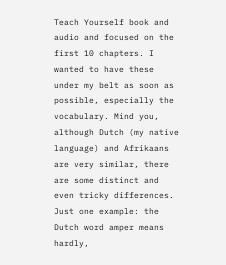Teach Yourself book and audio and focused on the first 10 chapters. I wanted to have these under my belt as soon as possible, especially the vocabulary. Mind you, although Dutch (my native language) and Afrikaans are very similar, there are some distinct and even tricky differences. Just one example: the Dutch word amper means hardly,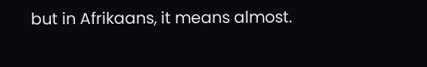but in Afrikaans, it means almost.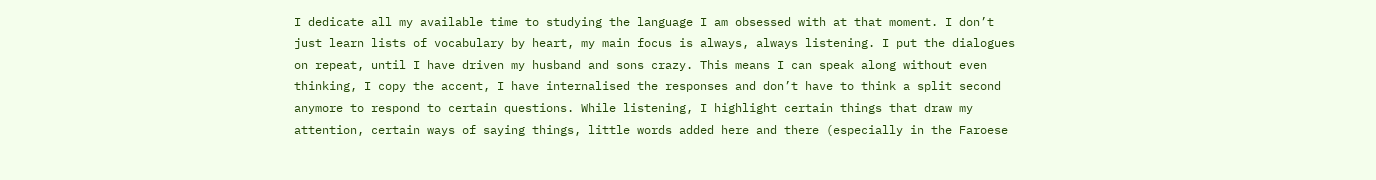I dedicate all my available time to studying the language I am obsessed with at that moment. I don’t just learn lists of vocabulary by heart, my main focus is always, always listening. I put the dialogues on repeat, until I have driven my husband and sons crazy. This means I can speak along without even thinking, I copy the accent, I have internalised the responses and don’t have to think a split second anymore to respond to certain questions. While listening, I highlight certain things that draw my attention, certain ways of saying things, little words added here and there (especially in the Faroese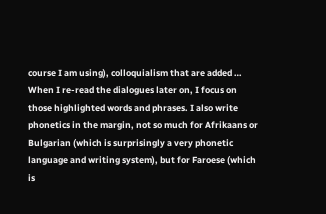course I am using), colloquialism that are added … When I re-read the dialogues later on, I focus on those highlighted words and phrases. I also write phonetics in the margin, not so much for Afrikaans or Bulgarian (which is surprisingly a very phonetic language and writing system), but for Faroese (which is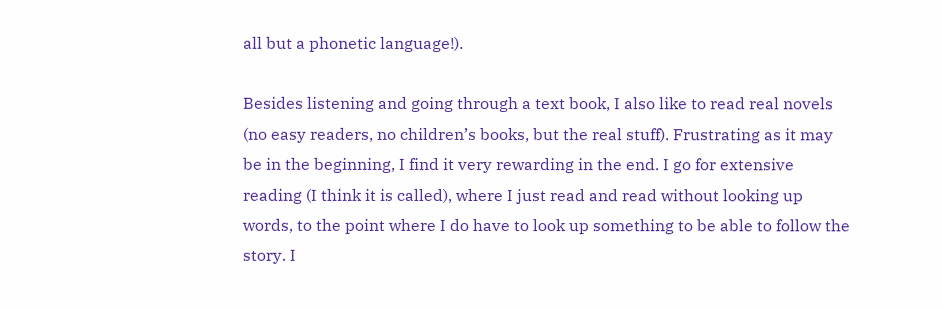all but a phonetic language!).

Besides listening and going through a text book, I also like to read real novels (no easy readers, no children’s books, but the real stuff). Frustrating as it may be in the beginning, I find it very rewarding in the end. I go for extensive reading (I think it is called), where I just read and read without looking up words, to the point where I do have to look up something to be able to follow the story. I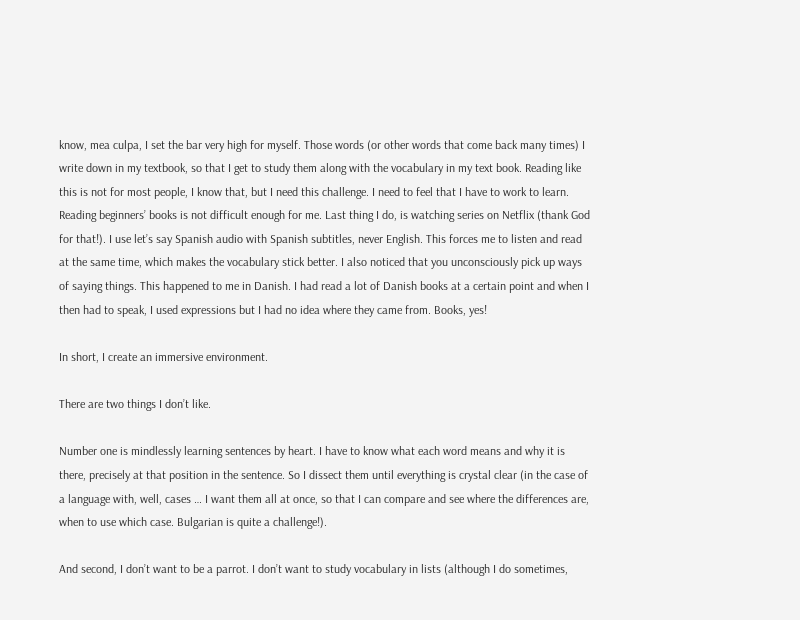know, mea culpa, I set the bar very high for myself. Those words (or other words that come back many times) I write down in my textbook, so that I get to study them along with the vocabulary in my text book. Reading like this is not for most people, I know that, but I need this challenge. I need to feel that I have to work to learn. Reading beginners’ books is not difficult enough for me. Last thing I do, is watching series on Netflix (thank God for that!). I use let’s say Spanish audio with Spanish subtitles, never English. This forces me to listen and read at the same time, which makes the vocabulary stick better. I also noticed that you unconsciously pick up ways of saying things. This happened to me in Danish. I had read a lot of Danish books at a certain point and when I then had to speak, I used expressions but I had no idea where they came from. Books, yes!

In short, I create an immersive environment.

There are two things I don’t like.

Number one is mindlessly learning sentences by heart. I have to know what each word means and why it is there, precisely at that position in the sentence. So I dissect them until everything is crystal clear (in the case of a language with, well, cases … I want them all at once, so that I can compare and see where the differences are, when to use which case. Bulgarian is quite a challenge!).

And second, I don’t want to be a parrot. I don’t want to study vocabulary in lists (although I do sometimes,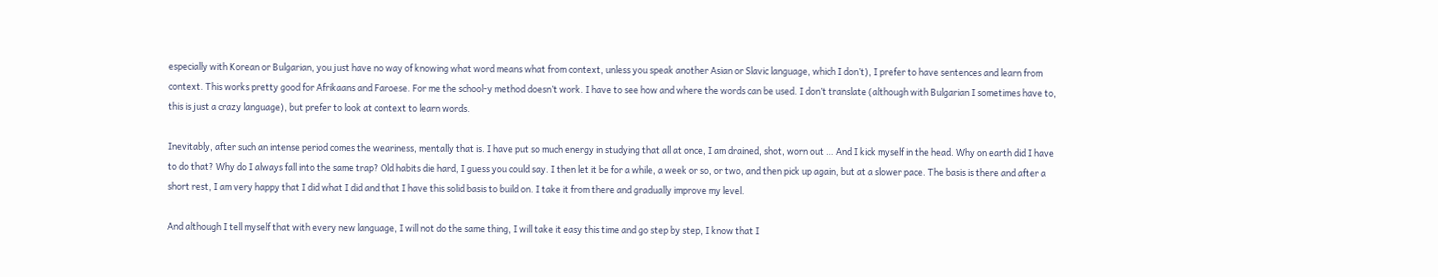especially with Korean or Bulgarian, you just have no way of knowing what word means what from context, unless you speak another Asian or Slavic language, which I don’t), I prefer to have sentences and learn from context. This works pretty good for Afrikaans and Faroese. For me the school-y method doesn’t work. I have to see how and where the words can be used. I don’t translate (although with Bulgarian I sometimes have to, this is just a crazy language), but prefer to look at context to learn words.

Inevitably, after such an intense period comes the weariness, mentally that is. I have put so much energy in studying that all at once, I am drained, shot, worn out … And I kick myself in the head. Why on earth did I have to do that? Why do I always fall into the same trap? Old habits die hard, I guess you could say. I then let it be for a while, a week or so, or two, and then pick up again, but at a slower pace. The basis is there and after a short rest, I am very happy that I did what I did and that I have this solid basis to build on. I take it from there and gradually improve my level.

And although I tell myself that with every new language, I will not do the same thing, I will take it easy this time and go step by step, I know that I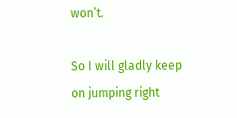won’t.

So I will gladly keep on jumping right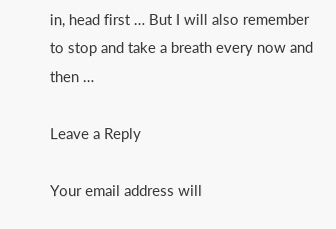in, head first … But I will also remember to stop and take a breath every now and then …

Leave a Reply

Your email address will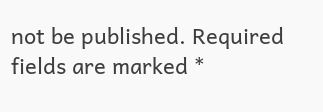not be published. Required fields are marked *